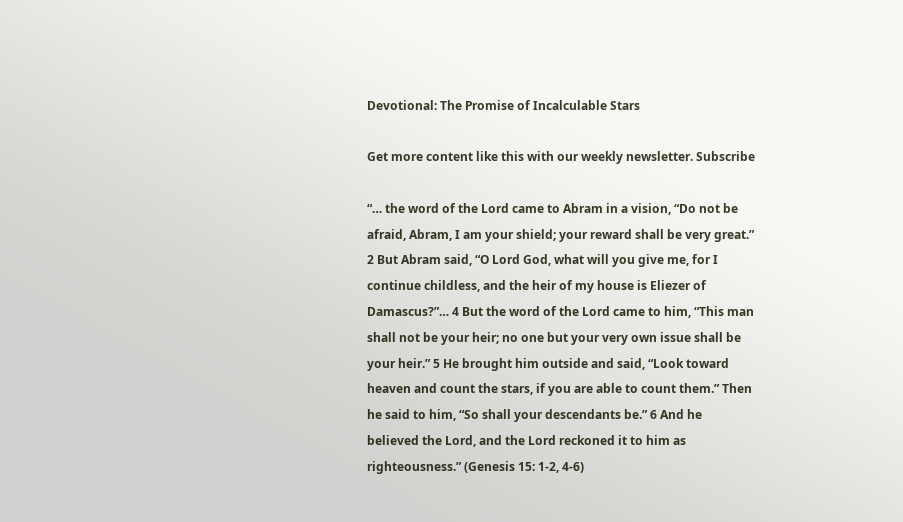Devotional: The Promise of Incalculable Stars

Get more content like this with our weekly newsletter. Subscribe

“… the word of the Lord came to Abram in a vision, “Do not be afraid, Abram, I am your shield; your reward shall be very great.” 2 But Abram said, “O Lord God, what will you give me, for I continue childless, and the heir of my house is Eliezer of Damascus?”… 4 But the word of the Lord came to him, “This man shall not be your heir; no one but your very own issue shall be your heir.” 5 He brought him outside and said, “Look toward heaven and count the stars, if you are able to count them.” Then he said to him, “So shall your descendants be.” 6 And he believed the Lord, and the Lord reckoned it to him as righteousness.” (Genesis 15: 1-2, 4-6)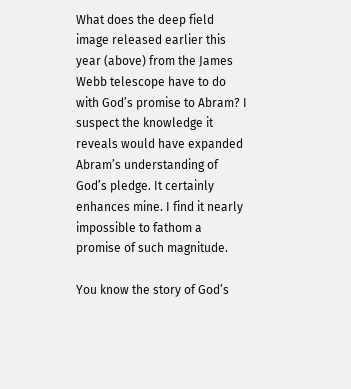What does the deep field image released earlier this year (above) from the James Webb telescope have to do with God’s promise to Abram? I suspect the knowledge it reveals would have expanded Abram’s understanding of God’s pledge. It certainly enhances mine. I find it nearly impossible to fathom a promise of such magnitude.

You know the story of God’s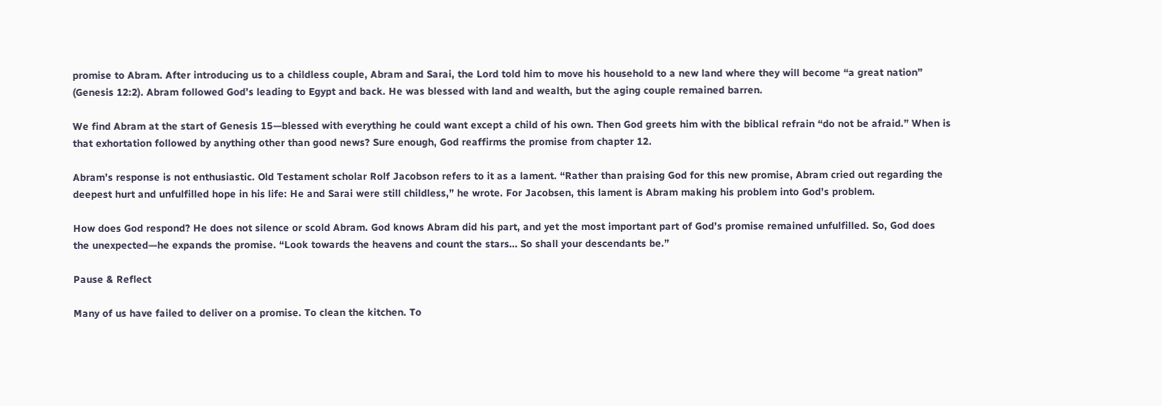promise to Abram. After introducing us to a childless couple, Abram and Sarai, the Lord told him to move his household to a new land where they will become “a great nation” (Genesis 12:2). Abram followed God’s leading to Egypt and back. He was blessed with land and wealth, but the aging couple remained barren.

We find Abram at the start of Genesis 15—blessed with everything he could want except a child of his own. Then God greets him with the biblical refrain “do not be afraid.” When is that exhortation followed by anything other than good news? Sure enough, God reaffirms the promise from chapter 12.

Abram’s response is not enthusiastic. Old Testament scholar Rolf Jacobson refers to it as a lament. “Rather than praising God for this new promise, Abram cried out regarding the deepest hurt and unfulfilled hope in his life: He and Sarai were still childless,” he wrote. For Jacobsen, this lament is Abram making his problem into God’s problem.

How does God respond? He does not silence or scold Abram. God knows Abram did his part, and yet the most important part of God’s promise remained unfulfilled. So, God does the unexpected—he expands the promise. “Look towards the heavens and count the stars… So shall your descendants be.”

Pause & Reflect

Many of us have failed to deliver on a promise. To clean the kitchen. To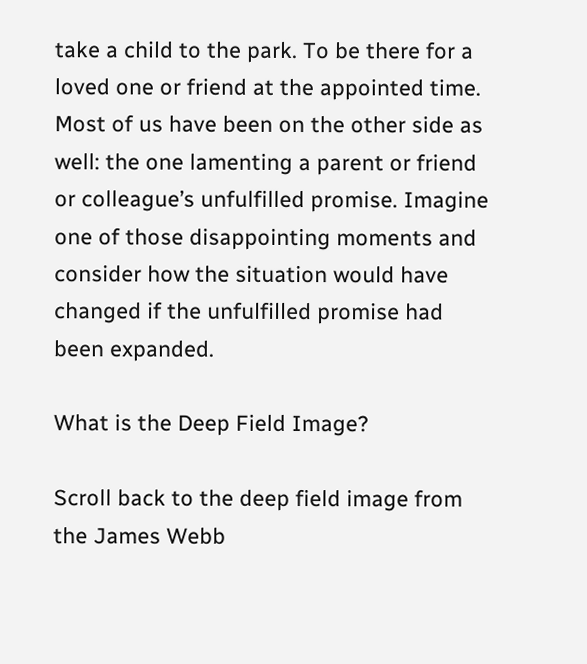take a child to the park. To be there for a loved one or friend at the appointed time. Most of us have been on the other side as well: the one lamenting a parent or friend or colleague’s unfulfilled promise. Imagine one of those disappointing moments and consider how the situation would have changed if the unfulfilled promise had been expanded.

What is the Deep Field Image?

Scroll back to the deep field image from the James Webb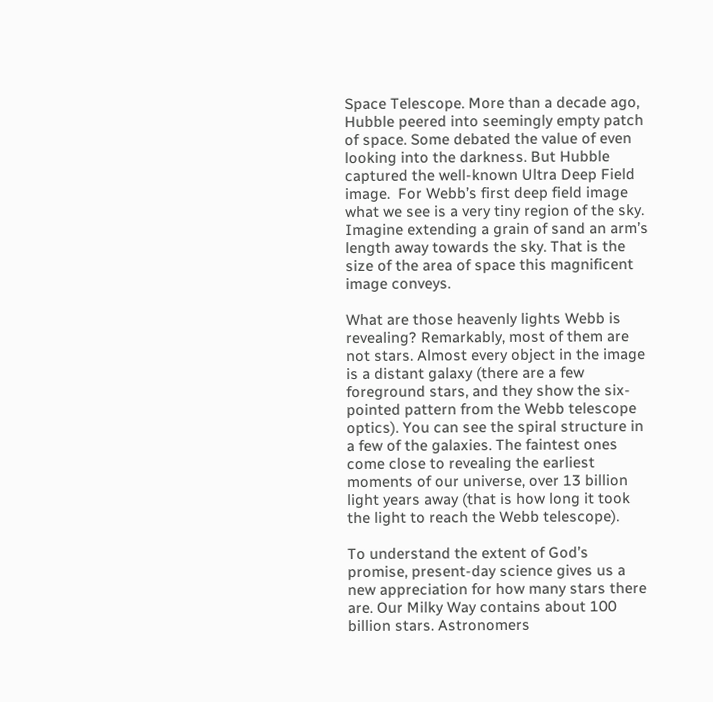Space Telescope. More than a decade ago, Hubble peered into seemingly empty patch of space. Some debated the value of even looking into the darkness. But Hubble captured the well-known Ultra Deep Field image.  For Webb’s first deep field image what we see is a very tiny region of the sky. Imagine extending a grain of sand an arm’s length away towards the sky. That is the size of the area of space this magnificent image conveys.

What are those heavenly lights Webb is revealing? Remarkably, most of them are not stars. Almost every object in the image is a distant galaxy (there are a few foreground stars, and they show the six-pointed pattern from the Webb telescope optics). You can see the spiral structure in a few of the galaxies. The faintest ones come close to revealing the earliest moments of our universe, over 13 billion light years away (that is how long it took the light to reach the Webb telescope).

To understand the extent of God’s promise, present-day science gives us a new appreciation for how many stars there are. Our Milky Way contains about 100 billion stars. Astronomers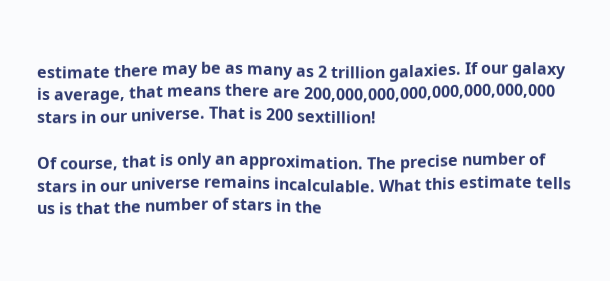estimate there may be as many as 2 trillion galaxies. If our galaxy is average, that means there are 200,000,000,000,000,000,000,000 stars in our universe. That is 200 sextillion!

Of course, that is only an approximation. The precise number of stars in our universe remains incalculable. What this estimate tells us is that the number of stars in the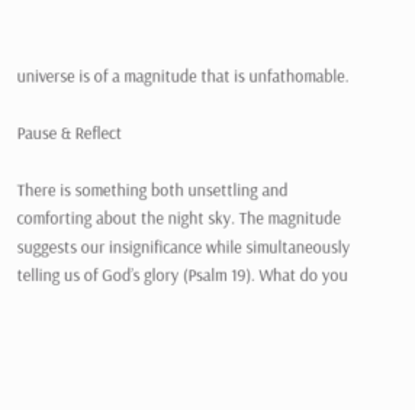universe is of a magnitude that is unfathomable.

Pause & Reflect

There is something both unsettling and comforting about the night sky. The magnitude suggests our insignificance while simultaneously telling us of God’s glory (Psalm 19). What do you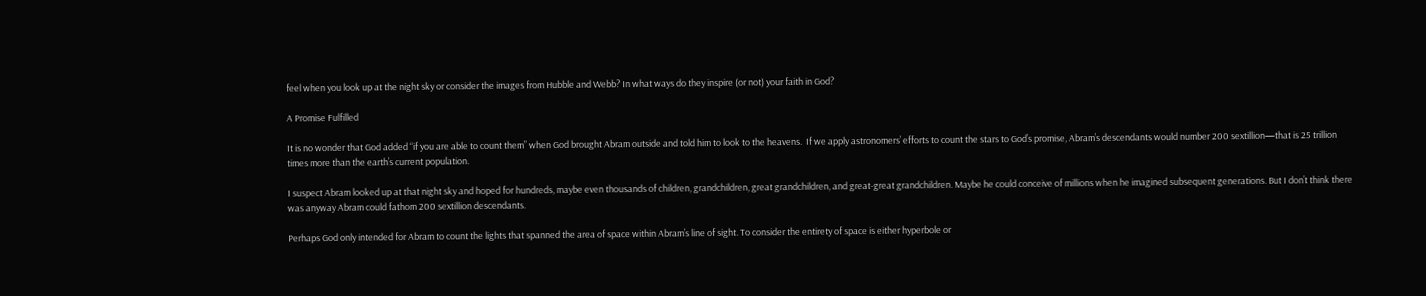feel when you look up at the night sky or consider the images from Hubble and Webb? In what ways do they inspire (or not) your faith in God?

A Promise Fulfilled

It is no wonder that God added “if you are able to count them” when God brought Abram outside and told him to look to the heavens.  If we apply astronomers’ efforts to count the stars to God’s promise, Abram’s descendants would number 200 sextillion—that is 25 trillion times more than the earth’s current population.

I suspect Abram looked up at that night sky and hoped for hundreds, maybe even thousands of children, grandchildren, great grandchildren, and great-great grandchildren. Maybe he could conceive of millions when he imagined subsequent generations. But I don’t think there was anyway Abram could fathom 200 sextillion descendants.

Perhaps God only intended for Abram to count the lights that spanned the area of space within Abram’s line of sight. To consider the entirety of space is either hyperbole or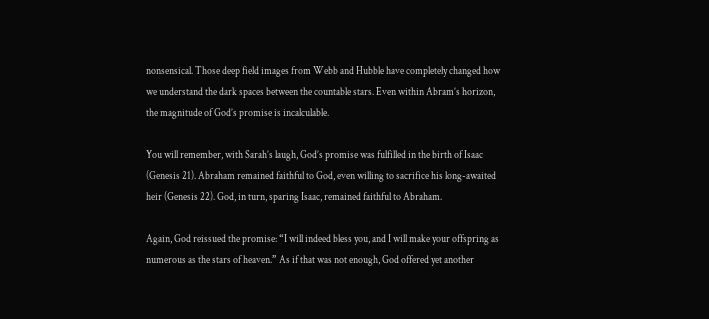nonsensical. Those deep field images from Webb and Hubble have completely changed how we understand the dark spaces between the countable stars. Even within Abram’s horizon, the magnitude of God’s promise is incalculable.

You will remember, with Sarah’s laugh, God’s promise was fulfilled in the birth of Isaac (Genesis 21). Abraham remained faithful to God, even willing to sacrifice his long-awaited heir (Genesis 22). God, in turn, sparing Isaac, remained faithful to Abraham.

Again, God reissued the promise: “I will indeed bless you, and I will make your offspring as numerous as the stars of heaven.” As if that was not enough, God offered yet another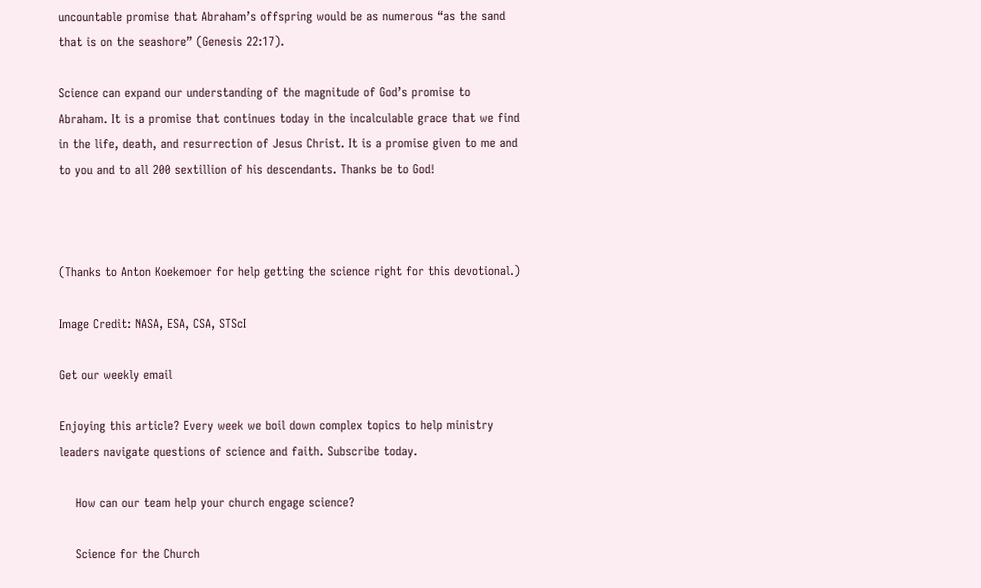uncountable promise that Abraham’s offspring would be as numerous “as the sand that is on the seashore” (Genesis 22:17).

Science can expand our understanding of the magnitude of God’s promise to Abraham. It is a promise that continues today in the incalculable grace that we find in the life, death, and resurrection of Jesus Christ. It is a promise given to me and to you and to all 200 sextillion of his descendants. Thanks be to God!



(Thanks to Anton Koekemoer for help getting the science right for this devotional.)

Image Credit: NASA, ESA, CSA, STScI

Get our weekly email

Enjoying this article? Every week we boil down complex topics to help ministry leaders navigate questions of science and faith. Subscribe today.

    How can our team help your church engage science?

    Science for the Church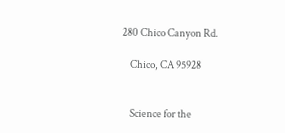280 Chico Canyon Rd.

    Chico, CA 95928


    Science for the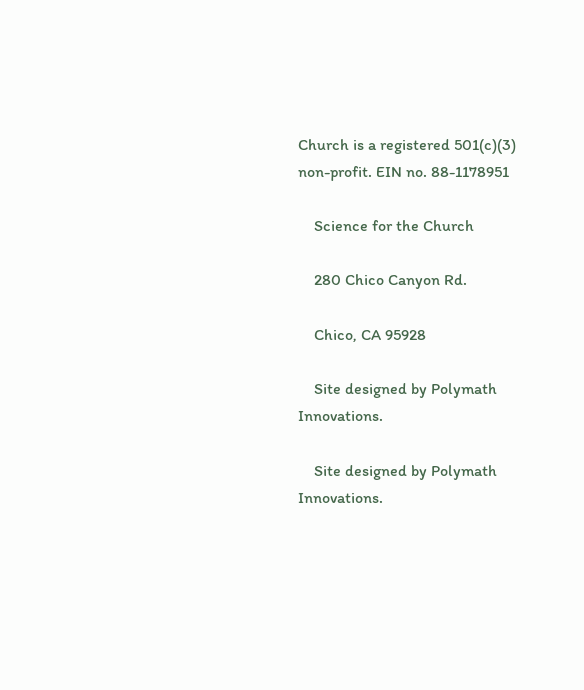Church is a registered 501(c)(3) non-profit. EIN no. 88-1178951

    Science for the Church

    280 Chico Canyon Rd.

    Chico, CA 95928

    Site designed by Polymath Innovations.

    Site designed by Polymath Innovations.